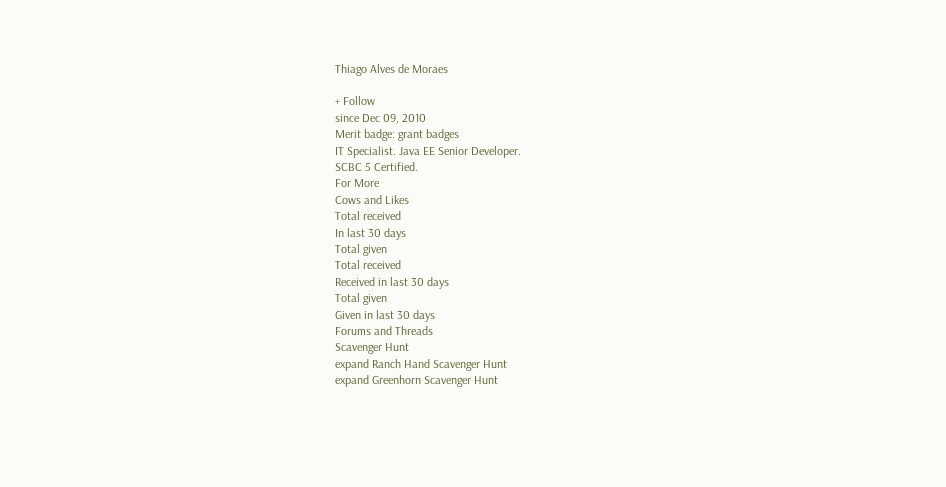Thiago Alves de Moraes

+ Follow
since Dec 09, 2010
Merit badge: grant badges
IT Specialist. Java EE Senior Developer.
SCBC 5 Certified.
For More
Cows and Likes
Total received
In last 30 days
Total given
Total received
Received in last 30 days
Total given
Given in last 30 days
Forums and Threads
Scavenger Hunt
expand Ranch Hand Scavenger Hunt
expand Greenhorn Scavenger Hunt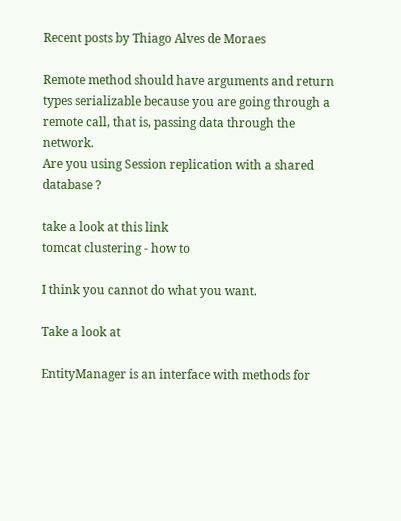Recent posts by Thiago Alves de Moraes

Remote method should have arguments and return types serializable because you are going through a remote call, that is, passing data through the network.
Are you using Session replication with a shared database ?

take a look at this link
tomcat clustering - how to

I think you cannot do what you want.

Take a look at

EntityManager is an interface with methods for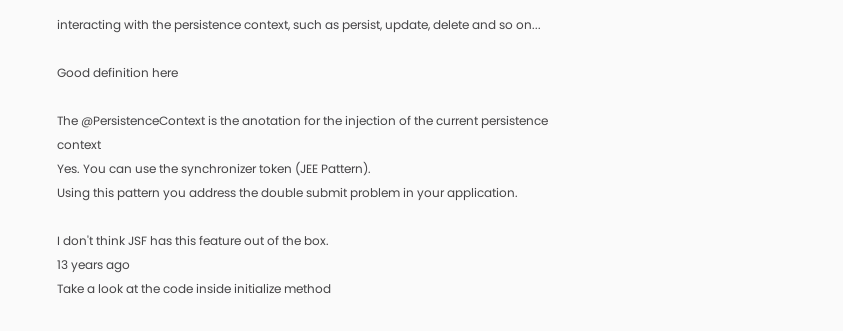interacting with the persistence context, such as persist, update, delete and so on...

Good definition here

The @PersistenceContext is the anotation for the injection of the current persistence context
Yes. You can use the synchronizer token (JEE Pattern).
Using this pattern you address the double submit problem in your application.

I don't think JSF has this feature out of the box.
13 years ago
Take a look at the code inside initialize method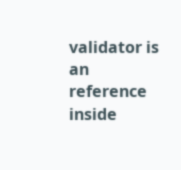validator is an reference inside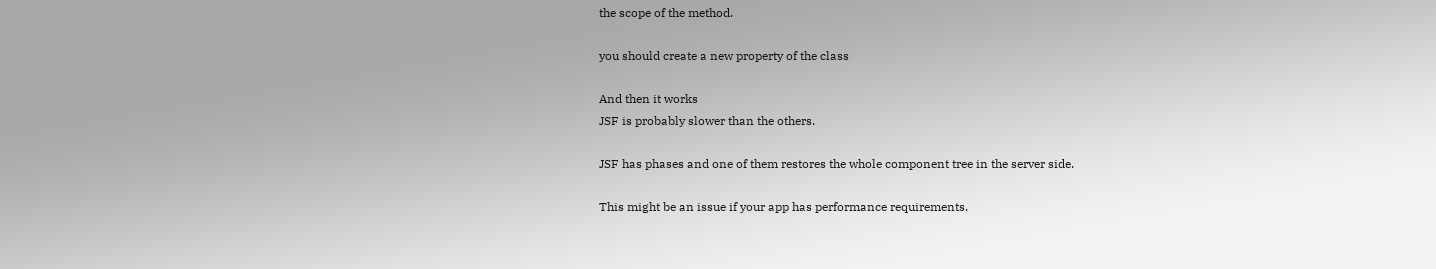the scope of the method.

you should create a new property of the class

And then it works
JSF is probably slower than the others.

JSF has phases and one of them restores the whole component tree in the server side.

This might be an issue if your app has performance requirements.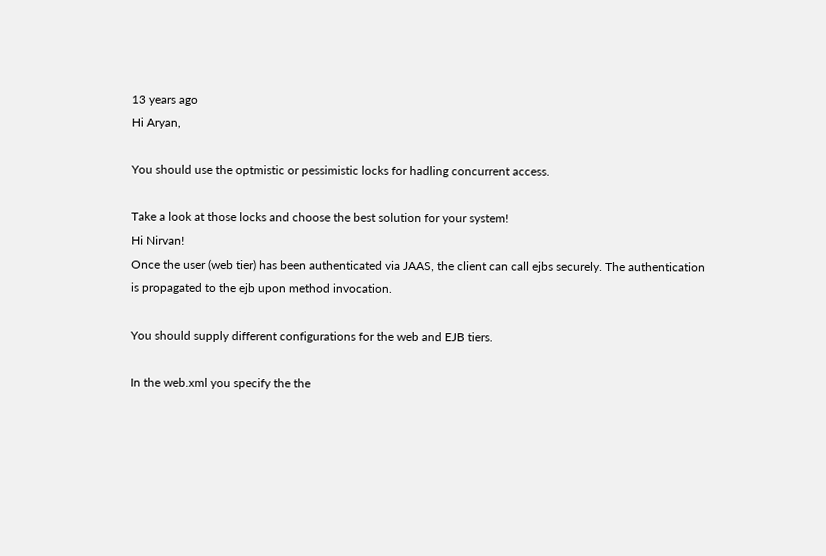13 years ago
Hi Aryan,

You should use the optmistic or pessimistic locks for hadling concurrent access.

Take a look at those locks and choose the best solution for your system!
Hi Nirvan!
Once the user (web tier) has been authenticated via JAAS, the client can call ejbs securely. The authentication is propagated to the ejb upon method invocation.

You should supply different configurations for the web and EJB tiers.

In the web.xml you specify the the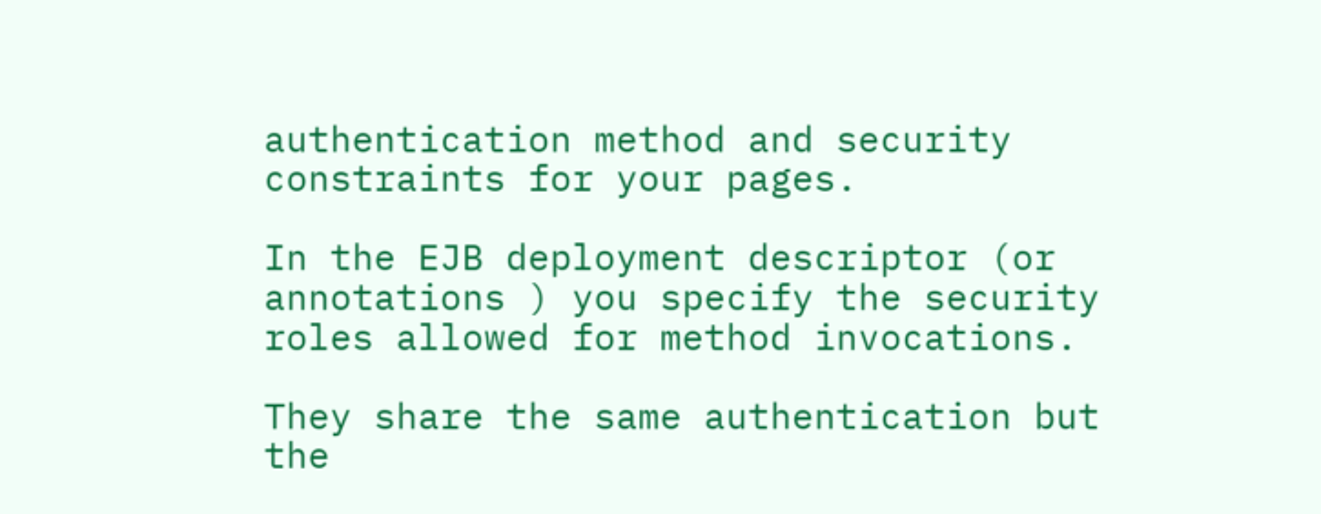authentication method and security constraints for your pages.

In the EJB deployment descriptor (or annotations ) you specify the security roles allowed for method invocations.

They share the same authentication but the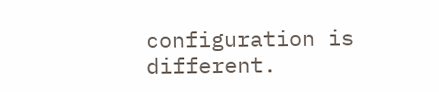configuration is different.